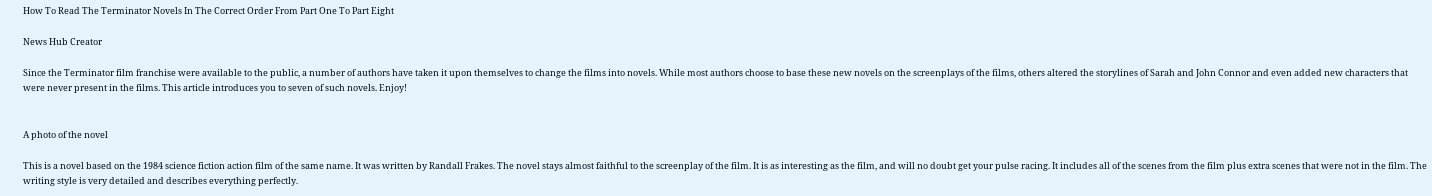How To Read The Terminator Novels In The Correct Order From Part One To Part Eight

News Hub Creator

Since the Terminator film franchise were available to the public, a number of authors have taken it upon themselves to change the films into novels. While most authors choose to base these new novels on the screenplays of the films, others altered the storylines of Sarah and John Connor and even added new characters that were never present in the films. This article introduces you to seven of such novels. Enjoy!


A photo of the novel

This is a novel based on the 1984 science fiction action film of the same name. It was written by Randall Frakes. The novel stays almost faithful to the screenplay of the film. It is as interesting as the film, and will no doubt get your pulse racing. It includes all of the scenes from the film plus extra scenes that were not in the film. The writing style is very detailed and describes everything perfectly.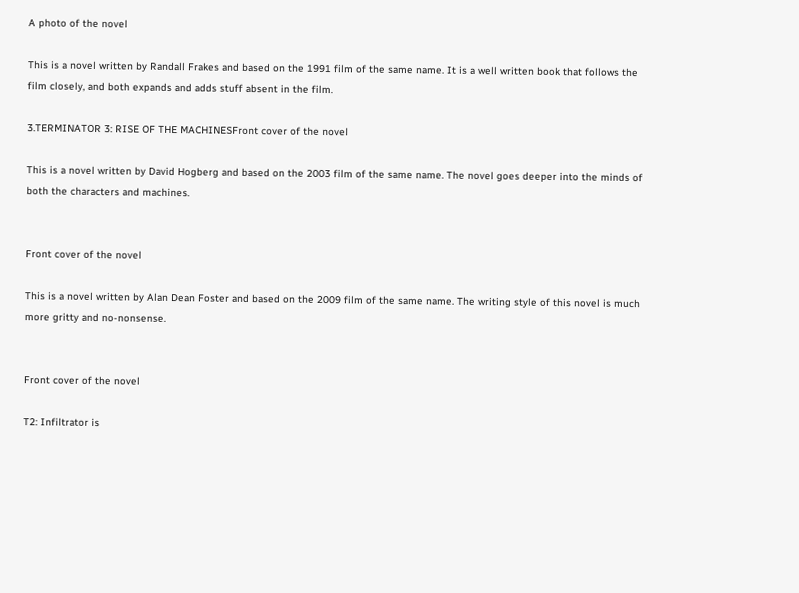A photo of the novel

This is a novel written by Randall Frakes and based on the 1991 film of the same name. It is a well written book that follows the film closely, and both expands and adds stuff absent in the film.

3.TERMINATOR 3: RISE OF THE MACHINESFront cover of the novel

This is a novel written by David Hogberg and based on the 2003 film of the same name. The novel goes deeper into the minds of both the characters and machines.


Front cover of the novel

This is a novel written by Alan Dean Foster and based on the 2009 film of the same name. The writing style of this novel is much more gritty and no-nonsense.


Front cover of the novel

T2: Infiltrator is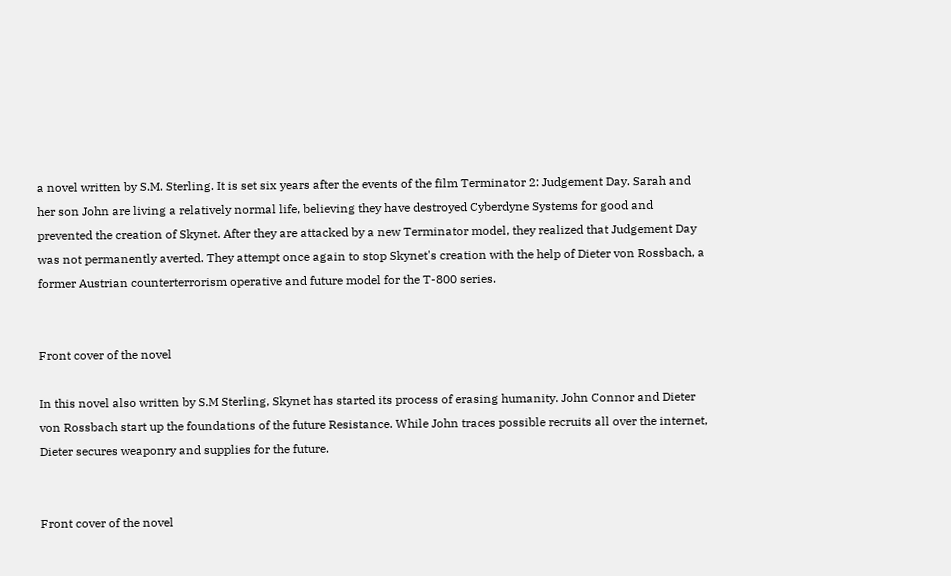a novel written by S.M. Sterling. It is set six years after the events of the film Terminator 2: Judgement Day. Sarah and her son John are living a relatively normal life, believing they have destroyed Cyberdyne Systems for good and prevented the creation of Skynet. After they are attacked by a new Terminator model, they realized that Judgement Day was not permanently averted. They attempt once again to stop Skynet's creation with the help of Dieter von Rossbach, a former Austrian counterterrorism operative and future model for the T-800 series.


Front cover of the novel

In this novel also written by S.M Sterling, Skynet has started its process of erasing humanity. John Connor and Dieter von Rossbach start up the foundations of the future Resistance. While John traces possible recruits all over the internet, Dieter secures weaponry and supplies for the future.


Front cover of the novel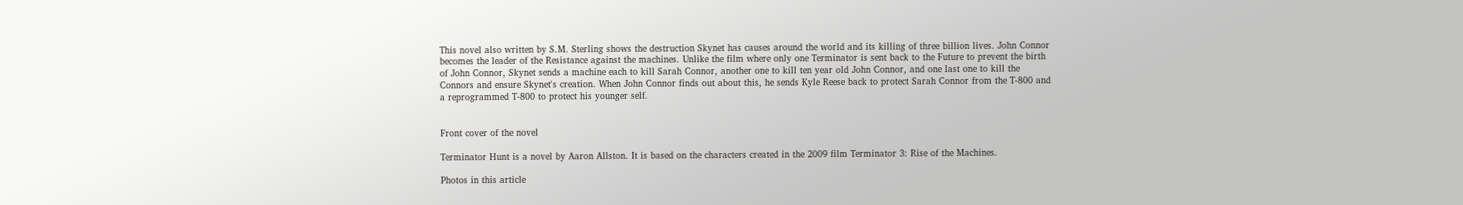This novel also written by S.M. Sterling shows the destruction Skynet has causes around the world and its killing of three billion lives. John Connor becomes the leader of the Resistance against the machines. Unlike the film where only one Terminator is sent back to the Future to prevent the birth of John Connor, Skynet sends a machine each to kill Sarah Connor, another one to kill ten year old John Connor, and one last one to kill the Connors and ensure Skynet's creation. When John Connor finds out about this, he sends Kyle Reese back to protect Sarah Connor from the T-800 and a reprogrammed T-800 to protect his younger self.


Front cover of the novel

Terminator Hunt is a novel by Aaron Allston. It is based on the characters created in the 2009 film Terminator 3: Rise of the Machines.

Photos in this article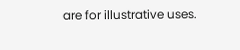are for illustrative uses.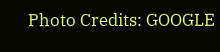Photo Credits: GOOGLE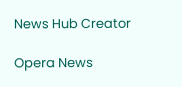News Hub Creator

Opera News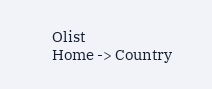Olist
Home -> Country